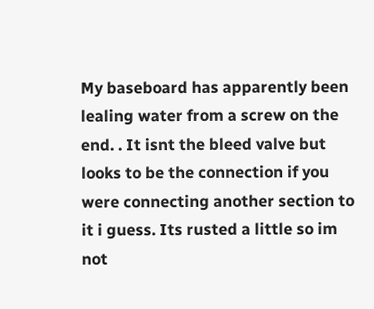My baseboard has apparently been lealing water from a screw on the end. . It isnt the bleed valve but looks to be the connection if you were connecting another section to it i guess. Its rusted a little so im not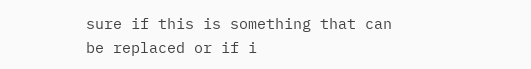sure if this is something that can be replaced or if i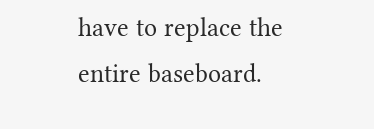have to replace the entire baseboard.